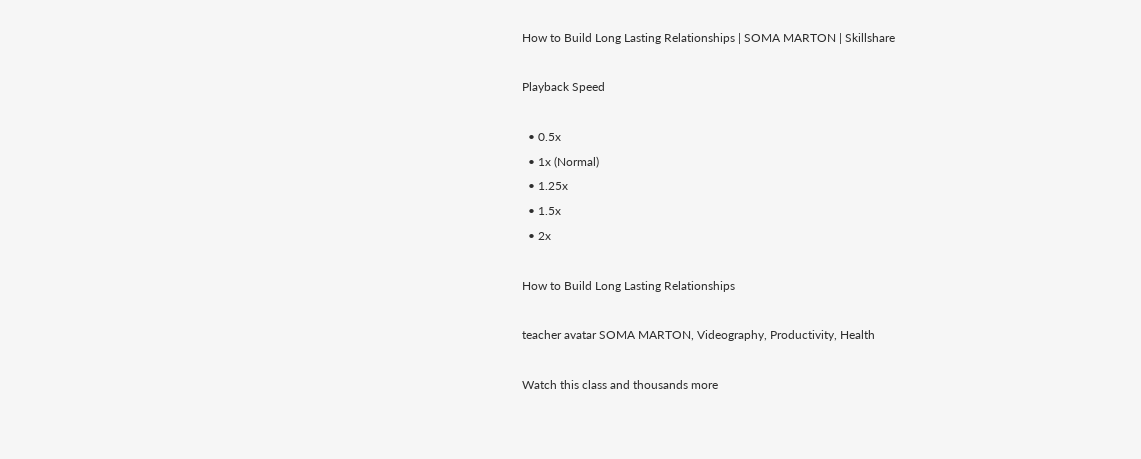How to Build Long Lasting Relationships | SOMA MARTON | Skillshare

Playback Speed

  • 0.5x
  • 1x (Normal)
  • 1.25x
  • 1.5x
  • 2x

How to Build Long Lasting Relationships

teacher avatar SOMA MARTON, Videography, Productivity, Health

Watch this class and thousands more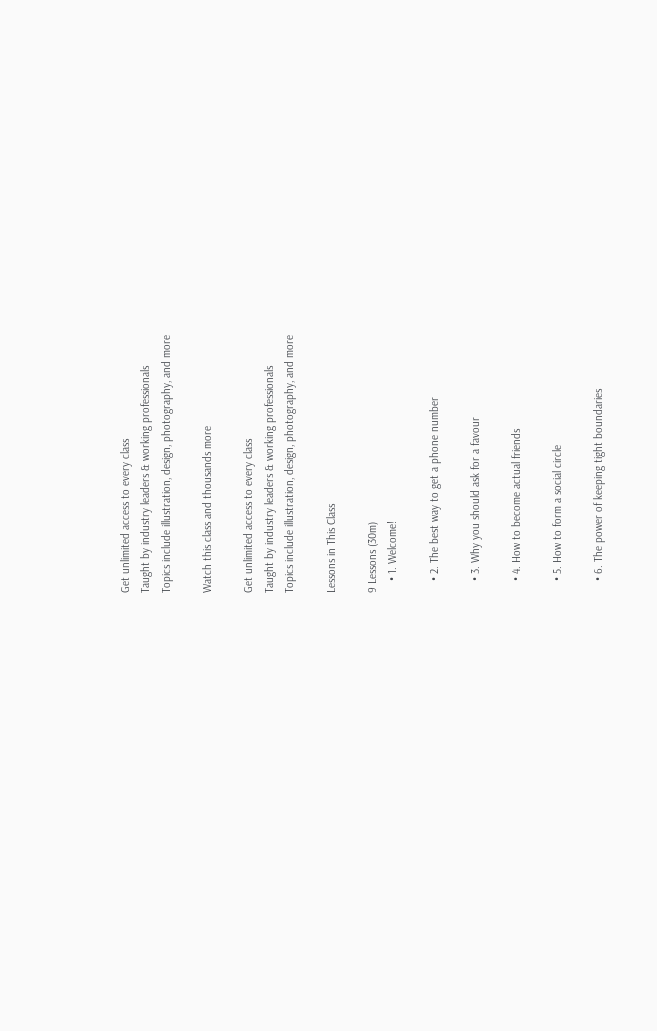Get unlimited access to every class
Taught by industry leaders & working professionals
Topics include illustration, design, photography, and more

Watch this class and thousands more

Get unlimited access to every class
Taught by industry leaders & working professionals
Topics include illustration, design, photography, and more

Lessons in This Class

9 Lessons (30m)
    • 1. Welcome!

    • 2. The best way to get a phone number

    • 3. Why you should ask for a favour

    • 4. How to become actual friends

    • 5. How to form a social circle

    • 6. The power of keeping tight boundaries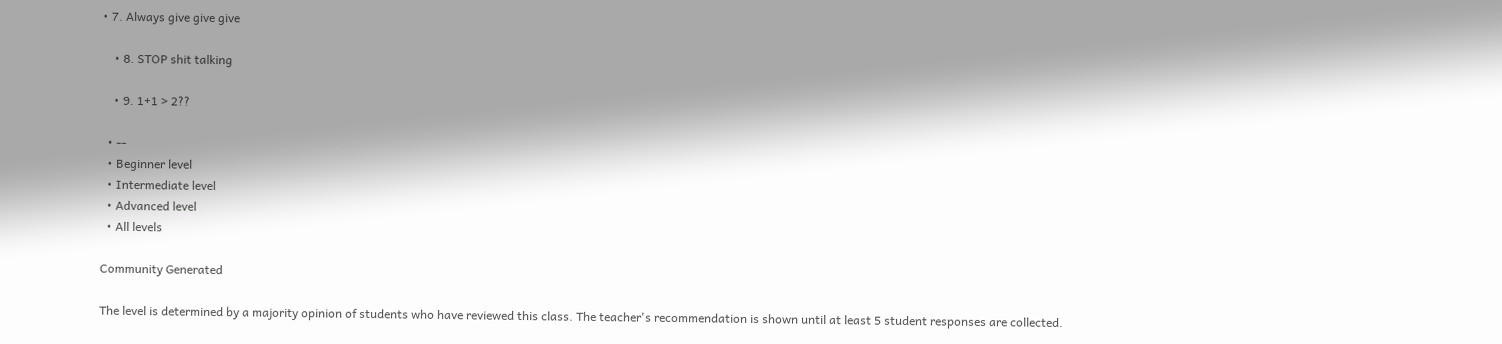• 7. Always give give give

    • 8. STOP shit talking

    • 9. 1+1 > 2??

  • --
  • Beginner level
  • Intermediate level
  • Advanced level
  • All levels

Community Generated

The level is determined by a majority opinion of students who have reviewed this class. The teacher's recommendation is shown until at least 5 student responses are collected.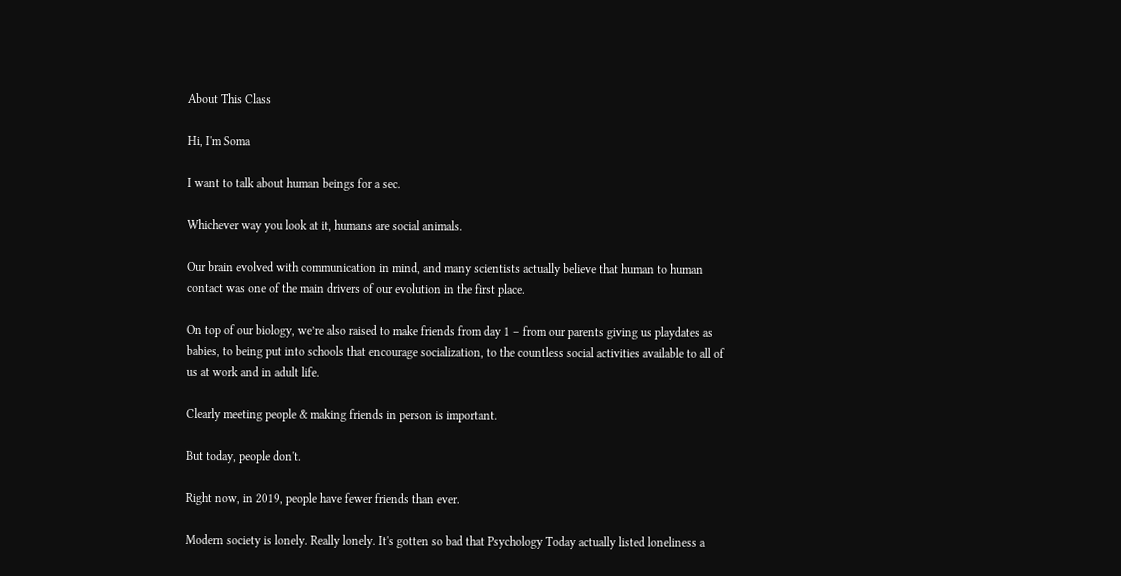About This Class

Hi, I'm Soma

I want to talk about human beings for a sec.

Whichever way you look at it, humans are social animals.

Our brain evolved with communication in mind, and many scientists actually believe that human to human contact was one of the main drivers of our evolution in the first place.

On top of our biology, we’re also raised to make friends from day 1 – from our parents giving us playdates as babies, to being put into schools that encourage socialization, to the countless social activities available to all of us at work and in adult life.

Clearly meeting people & making friends in person is important.

But today, people don't.

Right now, in 2019, people have fewer friends than ever.

Modern society is lonely. Really lonely. It's gotten so bad that Psychology Today actually listed loneliness a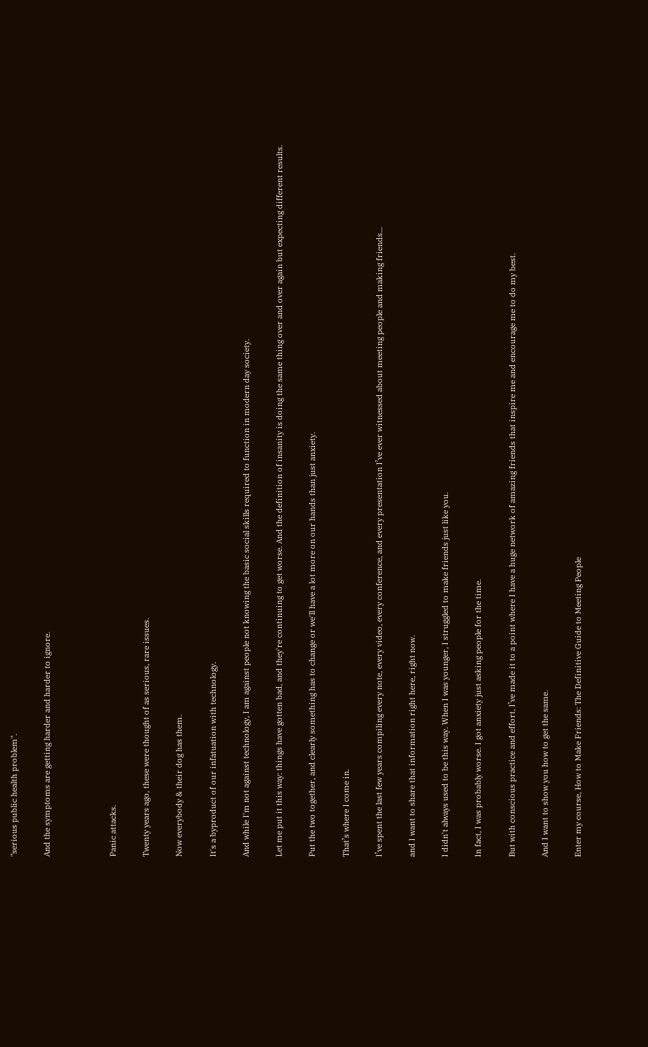"serious public health problem".

And the symptoms are getting harder and harder to ignore.



Panic attacks.

Twenty years ago, these were thought of as serious, rare issues.

Now everybody & their dog has them.

It's a byproduct of our infatuation with technology.

And while I'm not against technology, I am against people not knowing the basic social skills required to function in modern day society.

Let me put it this way: things have gotten bad, and they're continuing to get worse. And the definition of insanity is doing the same thing over and over again but expecting different results.

Put the two together, and clearly something has to change or we'll have a lot more on our hands than just anxiety.

That’s where I come in.

I’ve spent the last few years compiling every note, every video, every conference, and every presentation I’ve ever witnessed about meeting people and making friends...

and I want to share that information right here, right now.

I didn't always used to be this way. When I was younger, I struggled to make friends just like you.

In fact, I was probably worse. I got anxiety just asking people for the time.

But with conscious practice and effort, I’ve made it to a point where I have a huge network of amazing friends that inspire me and encourage me to do my best.

And I want to show you how to get the same.

Enter my course, How to Make Friends: The Definitive Guide to Meeting People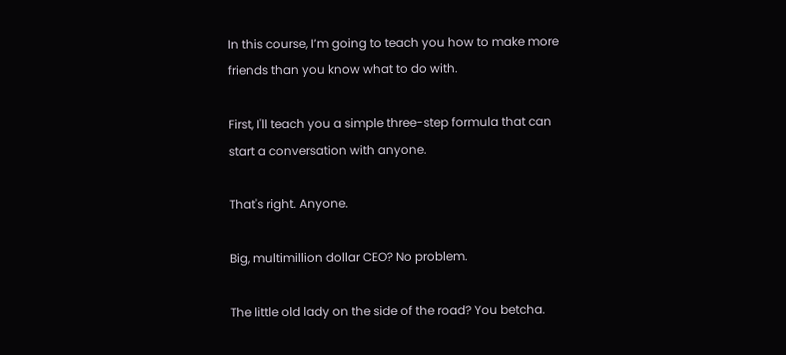In this course, I’m going to teach you how to make more friends than you know what to do with.

First, I'll teach you a simple three-step formula that can start a conversation with anyone.

That's right. Anyone.

Big, multimillion dollar CEO? No problem.

The little old lady on the side of the road? You betcha.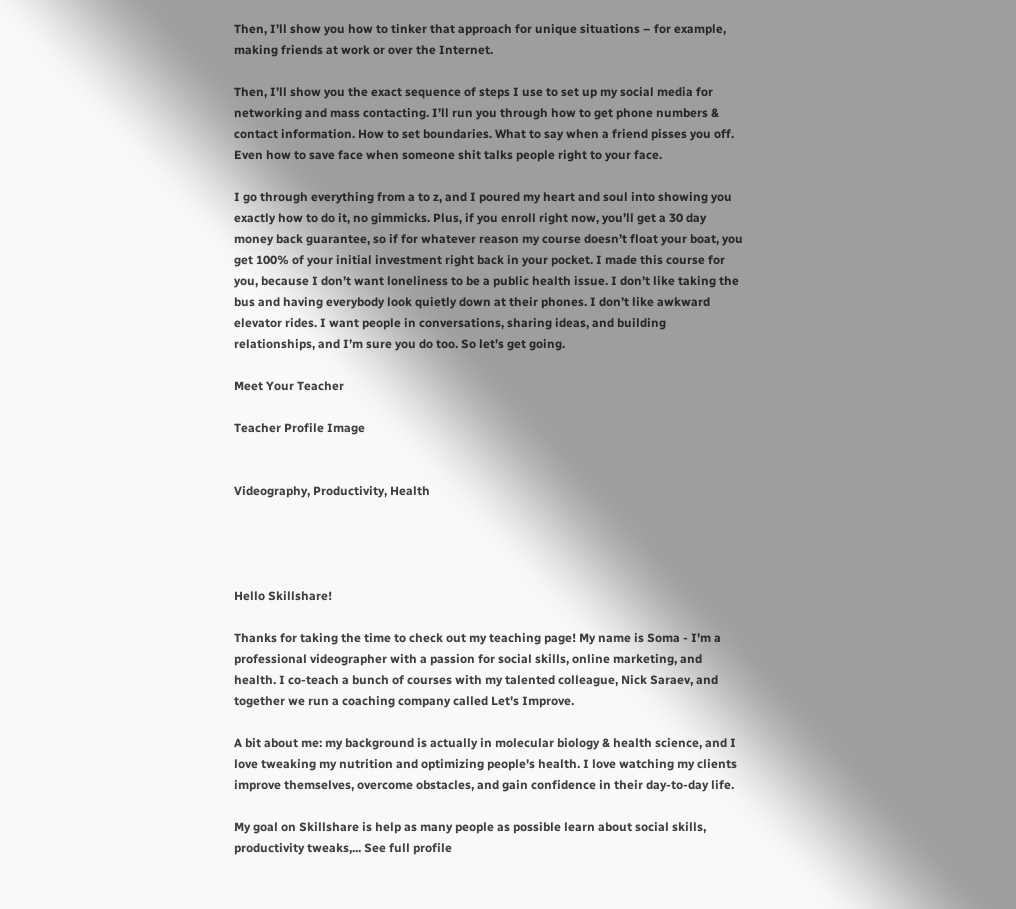Then, I’ll show you how to tinker that approach for unique situations – for example, making friends at work or over the Internet.

Then, I’ll show you the exact sequence of steps I use to set up my social media for networking and mass contacting. I’ll run you through how to get phone numbers & contact information. How to set boundaries. What to say when a friend pisses you off. Even how to save face when someone shit talks people right to your face.

I go through everything from a to z, and I poured my heart and soul into showing you exactly how to do it, no gimmicks. Plus, if you enroll right now, you’ll get a 30 day money back guarantee, so if for whatever reason my course doesn’t float your boat, you get 100% of your initial investment right back in your pocket. I made this course for you, because I don’t want loneliness to be a public health issue. I don’t like taking the bus and having everybody look quietly down at their phones. I don’t like awkward elevator rides. I want people in conversations, sharing ideas, and building relationships, and I’m sure you do too. So let’s get going.

Meet Your Teacher

Teacher Profile Image


Videography, Productivity, Health




Hello Skillshare!

Thanks for taking the time to check out my teaching page! My name is Soma - I'm a professional videographer with a passion for social skills, online marketing, and health. I co-teach a bunch of courses with my talented colleague, Nick Saraev, and together we run a coaching company called Let's Improve.

A bit about me: my background is actually in molecular biology & health science, and I love tweaking my nutrition and optimizing people's health. I love watching my clients improve themselves, overcome obstacles, and gain confidence in their day-to-day life.

My goal on Skillshare is help as many people as possible learn about social skills, productivity tweaks,... See full profile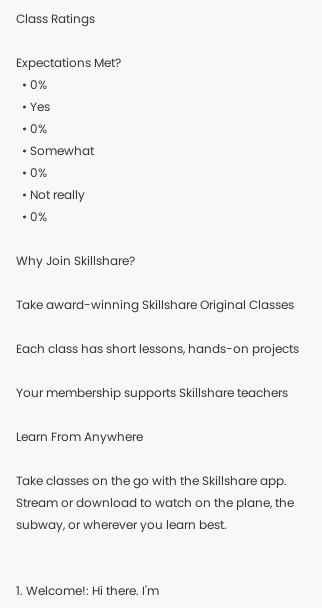Class Ratings

Expectations Met?
  • 0%
  • Yes
  • 0%
  • Somewhat
  • 0%
  • Not really
  • 0%

Why Join Skillshare?

Take award-winning Skillshare Original Classes

Each class has short lessons, hands-on projects

Your membership supports Skillshare teachers

Learn From Anywhere

Take classes on the go with the Skillshare app. Stream or download to watch on the plane, the subway, or wherever you learn best.


1. Welcome!: Hi there. I'm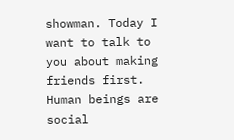showman. Today I want to talk to you about making friends first. Human beings are social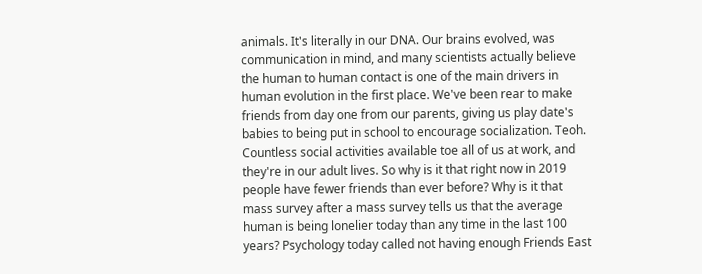animals. It's literally in our DNA. Our brains evolved, was communication in mind, and many scientists actually believe the human to human contact is one of the main drivers in human evolution in the first place. We've been rear to make friends from day one from our parents, giving us play date's babies to being put in school to encourage socialization. Teoh. Countless social activities available toe all of us at work, and they're in our adult lives. So why is it that right now in 2019 people have fewer friends than ever before? Why is it that mass survey after a mass survey tells us that the average human is being lonelier today than any time in the last 100 years? Psychology today called not having enough Friends East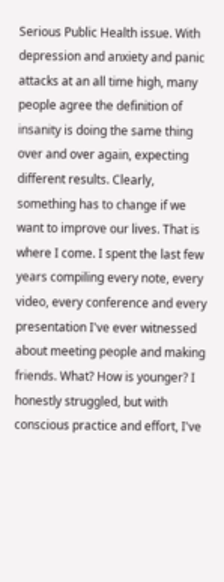Serious Public Health issue. With depression and anxiety and panic attacks at an all time high, many people agree the definition of insanity is doing the same thing over and over again, expecting different results. Clearly, something has to change if we want to improve our lives. That is where I come. I spent the last few years compiling every note, every video, every conference and every presentation I've ever witnessed about meeting people and making friends. What? How is younger? I honestly struggled, but with conscious practice and effort, I've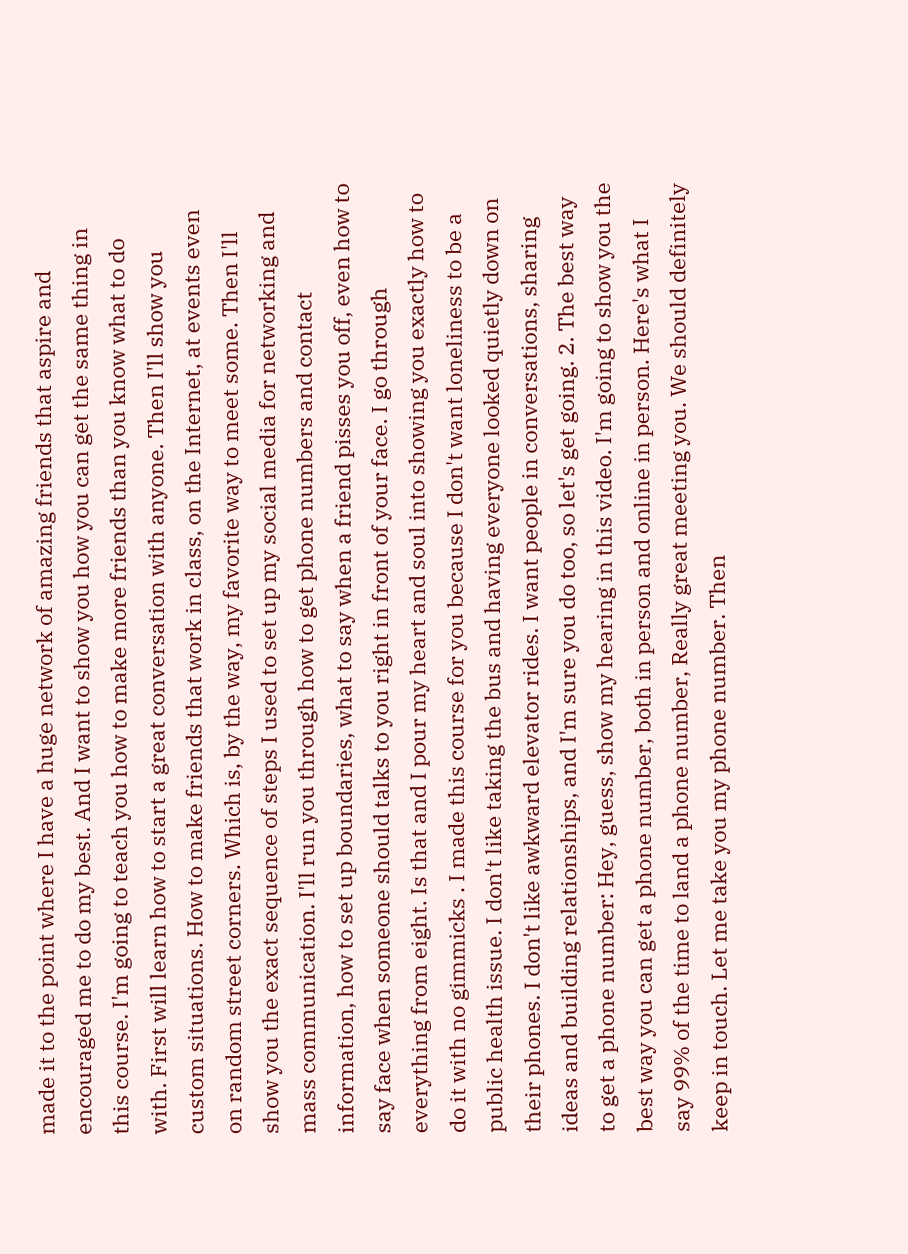made it to the point where I have a huge network of amazing friends that aspire and encouraged me to do my best. And I want to show you how you can get the same thing in this course. I'm going to teach you how to make more friends than you know what to do with. First will learn how to start a great conversation with anyone. Then I'll show you custom situations. How to make friends that work in class, on the Internet, at events even on random street corners. Which is, by the way, my favorite way to meet some. Then I'll show you the exact sequence of steps I used to set up my social media for networking and mass communication. I'll run you through how to get phone numbers and contact information, how to set up boundaries, what to say when a friend pisses you off, even how to say face when someone should talks to you right in front of your face. I go through everything from eight. Is that and I pour my heart and soul into showing you exactly how to do it with no gimmicks . I made this course for you because I don't want loneliness to be a public health issue. I don't like taking the bus and having everyone looked quietly down on their phones. I don't like awkward elevator rides. I want people in conversations, sharing ideas and building relationships, and I'm sure you do too, so let's get going. 2. The best way to get a phone number: Hey, guess, show my hearing in this video. I'm going to show you the best way you can get a phone number, both in person and online in person. Here's what I say 99% of the time to land a phone number, Really great meeting you. We should definitely keep in touch. Let me take you my phone number. Then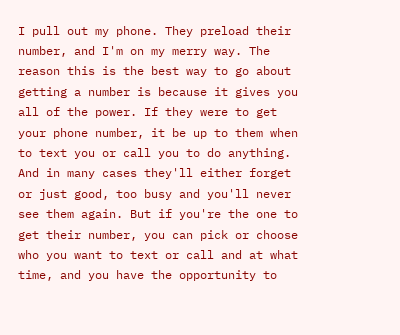I pull out my phone. They preload their number, and I'm on my merry way. The reason this is the best way to go about getting a number is because it gives you all of the power. If they were to get your phone number, it be up to them when to text you or call you to do anything. And in many cases they'll either forget or just good, too busy and you'll never see them again. But if you're the one to get their number, you can pick or choose who you want to text or call and at what time, and you have the opportunity to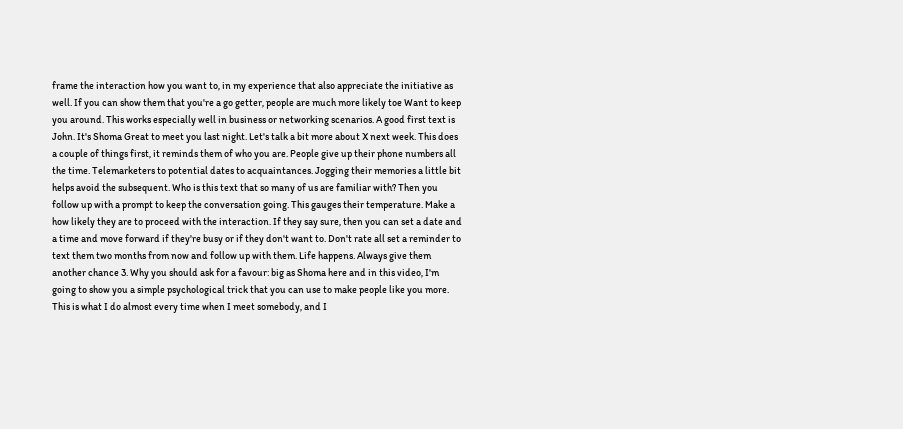frame the interaction how you want to, in my experience that also appreciate the initiative as well. If you can show them that you're a go getter, people are much more likely toe Want to keep you around. This works especially well in business or networking scenarios. A good first text is John. It's Shoma Great to meet you last night. Let's talk a bit more about X next week. This does a couple of things first, it reminds them of who you are. People give up their phone numbers all the time. Telemarketers to potential dates to acquaintances. Jogging their memories a little bit helps avoid the subsequent. Who is this text that so many of us are familiar with? Then you follow up with a prompt to keep the conversation going. This gauges their temperature. Make a how likely they are to proceed with the interaction. If they say sure, then you can set a date and a time and move forward if they're busy or if they don't want to. Don't rate all set a reminder to text them two months from now and follow up with them. Life happens. Always give them another chance 3. Why you should ask for a favour: big as Shoma here and in this video, I'm going to show you a simple psychological trick that you can use to make people like you more. This is what I do almost every time when I meet somebody, and I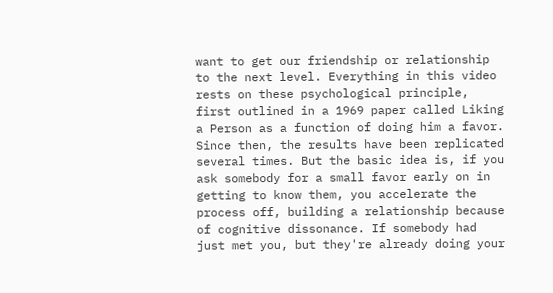want to get our friendship or relationship to the next level. Everything in this video rests on these psychological principle, first outlined in a 1969 paper called Liking a Person as a function of doing him a favor. Since then, the results have been replicated several times. But the basic idea is, if you ask somebody for a small favor early on in getting to know them, you accelerate the process off, building a relationship because of cognitive dissonance. If somebody had just met you, but they're already doing your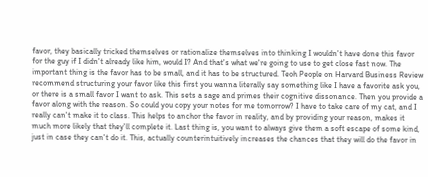favor, they basically tricked themselves or rationalize themselves into thinking I wouldn't have done this favor for the guy if I didn't already like him, would I? And that's what we're going to use to get close fast now. The important thing is the favor has to be small, and it has to be structured. Teoh People on Harvard Business Review recommend structuring your favor like this first you wanna literally say something like I have a favorite ask you, or there is a small favor I want to ask. This sets a sage and primes their cognitive dissonance. Then you provide a favor along with the reason. So could you copy your notes for me tomorrow? I have to take care of my cat, and I really can't make it to class. This helps to anchor the favor in reality, and by providing your reason, makes it much more likely that they'll complete it. Last thing is, you want to always give them a soft escape of some kind, just in case they can't do it. This, actually counterintuitively increases the chances that they will do the favor in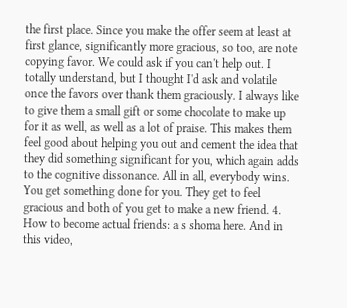the first place. Since you make the offer seem at least at first glance, significantly more gracious, so too, are note copying favor. We could ask if you can't help out. I totally understand, but I thought I'd ask and volatile once the favors over thank them graciously. I always like to give them a small gift or some chocolate to make up for it as well, as well as a lot of praise. This makes them feel good about helping you out and cement the idea that they did something significant for you, which again adds to the cognitive dissonance. All in all, everybody wins. You get something done for you. They get to feel gracious and both of you get to make a new friend. 4. How to become actual friends: a s shoma here. And in this video,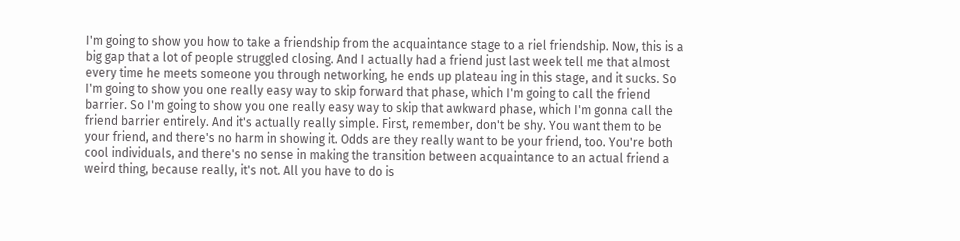I'm going to show you how to take a friendship from the acquaintance stage to a riel friendship. Now, this is a big gap that a lot of people struggled closing. And I actually had a friend just last week tell me that almost every time he meets someone you through networking, he ends up plateau ing in this stage, and it sucks. So I'm going to show you one really easy way to skip forward that phase, which I'm going to call the friend barrier. So I'm going to show you one really easy way to skip that awkward phase, which I'm gonna call the friend barrier entirely. And it's actually really simple. First, remember, don't be shy. You want them to be your friend, and there's no harm in showing it. Odds are they really want to be your friend, too. You're both cool individuals, and there's no sense in making the transition between acquaintance to an actual friend a weird thing, because really, it's not. All you have to do is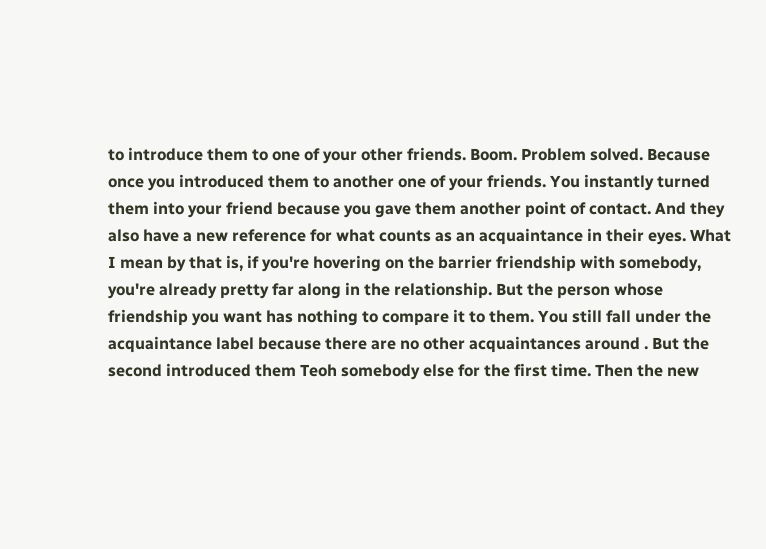to introduce them to one of your other friends. Boom. Problem solved. Because once you introduced them to another one of your friends. You instantly turned them into your friend because you gave them another point of contact. And they also have a new reference for what counts as an acquaintance in their eyes. What I mean by that is, if you're hovering on the barrier friendship with somebody, you're already pretty far along in the relationship. But the person whose friendship you want has nothing to compare it to them. You still fall under the acquaintance label because there are no other acquaintances around . But the second introduced them Teoh somebody else for the first time. Then the new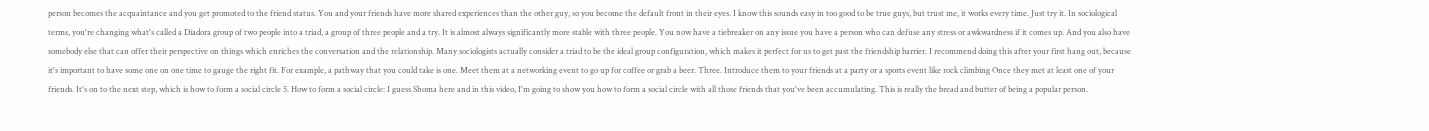person becomes the acquaintance and you get promoted to the friend status. You and your friends have more shared experiences than the other guy, so you become the default front in their eyes. I know this sounds easy in too good to be true guys, but trust me, it works every time. Just try it. In sociological terms, you're changing what's called a Diadora group of two people into a triad, a group of three people and a try. It is almost always significantly more stable with three people. You now have a tiebreaker on any issue you have a person who can defuse any stress or awkwardness if it comes up. And you also have somebody else that can offer their perspective on things which enriches the conversation and the relationship. Many sociologists actually consider a triad to be the ideal group configuration, which makes it perfect for us to get past the friendship barrier. I recommend doing this after your first hang out, because it's important to have some one on one time to gauge the right fit. For example, a pathway that you could take is one. Meet them at a networking event to go up for coffee or grab a beer. Three. Introduce them to your friends at a party or a sports event like rock climbing Once they met at least one of your friends. It's on to the next step, which is how to form a social circle 5. How to form a social circle: I guess Shoma here and in this video, I'm going to show you how to form a social circle with all those friends that you've been accumulating. This is really the bread and butter of being a popular person.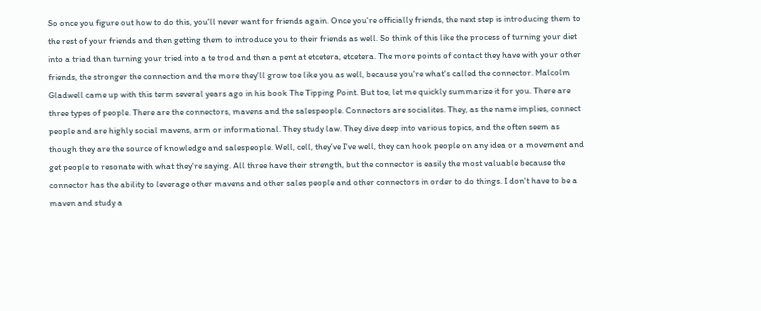So once you figure out how to do this, you'll never want for friends again. Once you're officially friends, the next step is introducing them to the rest of your friends and then getting them to introduce you to their friends as well. So think of this like the process of turning your diet into a triad than turning your tried into a te trod and then a pent at etcetera, etcetera. The more points of contact they have with your other friends, the stronger the connection and the more they'll grow toe like you as well, because you're what's called the connector. Malcolm Gladwell came up with this term several years ago in his book The Tipping Point. But toe, let me quickly summarize it for you. There are three types of people. There are the connectors, mavens and the salespeople. Connectors are socialites. They, as the name implies, connect people and are highly social mavens, arm or informational. They study law. They dive deep into various topics, and the often seem as though they are the source of knowledge and salespeople. Well, cell, they've I've well, they can hook people on any idea or a movement and get people to resonate with what they're saying. All three have their strength, but the connector is easily the most valuable because the connector has the ability to leverage other mavens and other sales people and other connectors in order to do things. I don't have to be a maven and study a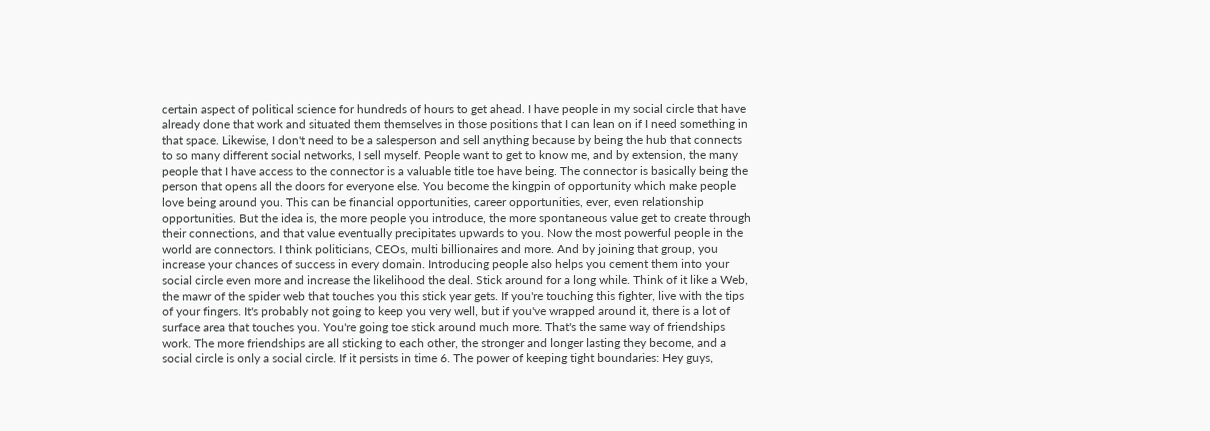certain aspect of political science for hundreds of hours to get ahead. I have people in my social circle that have already done that work and situated them themselves in those positions that I can lean on if I need something in that space. Likewise, I don't need to be a salesperson and sell anything because by being the hub that connects to so many different social networks, I sell myself. People want to get to know me, and by extension, the many people that I have access to the connector is a valuable title toe have being. The connector is basically being the person that opens all the doors for everyone else. You become the kingpin of opportunity which make people love being around you. This can be financial opportunities, career opportunities, ever, even relationship opportunities. But the idea is, the more people you introduce, the more spontaneous value get to create through their connections, and that value eventually precipitates upwards to you. Now the most powerful people in the world are connectors. I think politicians, CEOs, multi billionaires and more. And by joining that group, you increase your chances of success in every domain. Introducing people also helps you cement them into your social circle even more and increase the likelihood the deal. Stick around for a long while. Think of it like a Web, the mawr of the spider web that touches you this stick year gets. If you're touching this fighter, live with the tips of your fingers. It's probably not going to keep you very well, but if you've wrapped around it, there is a lot of surface area that touches you. You're going toe stick around much more. That's the same way of friendships work. The more friendships are all sticking to each other, the stronger and longer lasting they become, and a social circle is only a social circle. If it persists in time 6. The power of keeping tight boundaries: Hey guys,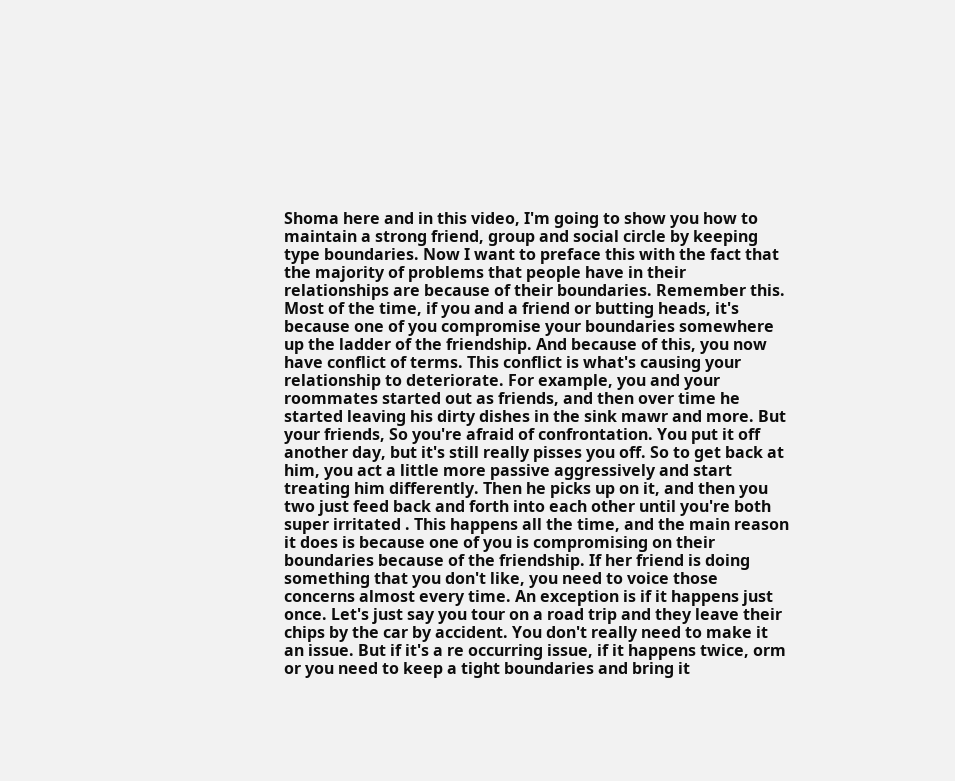Shoma here and in this video, I'm going to show you how to maintain a strong friend, group and social circle by keeping type boundaries. Now I want to preface this with the fact that the majority of problems that people have in their relationships are because of their boundaries. Remember this. Most of the time, if you and a friend or butting heads, it's because one of you compromise your boundaries somewhere up the ladder of the friendship. And because of this, you now have conflict of terms. This conflict is what's causing your relationship to deteriorate. For example, you and your roommates started out as friends, and then over time he started leaving his dirty dishes in the sink mawr and more. But your friends, So you're afraid of confrontation. You put it off another day, but it's still really pisses you off. So to get back at him, you act a little more passive aggressively and start treating him differently. Then he picks up on it, and then you two just feed back and forth into each other until you're both super irritated . This happens all the time, and the main reason it does is because one of you is compromising on their boundaries because of the friendship. If her friend is doing something that you don't like, you need to voice those concerns almost every time. An exception is if it happens just once. Let's just say you tour on a road trip and they leave their chips by the car by accident. You don't really need to make it an issue. But if it's a re occurring issue, if it happens twice, orm or you need to keep a tight boundaries and bring it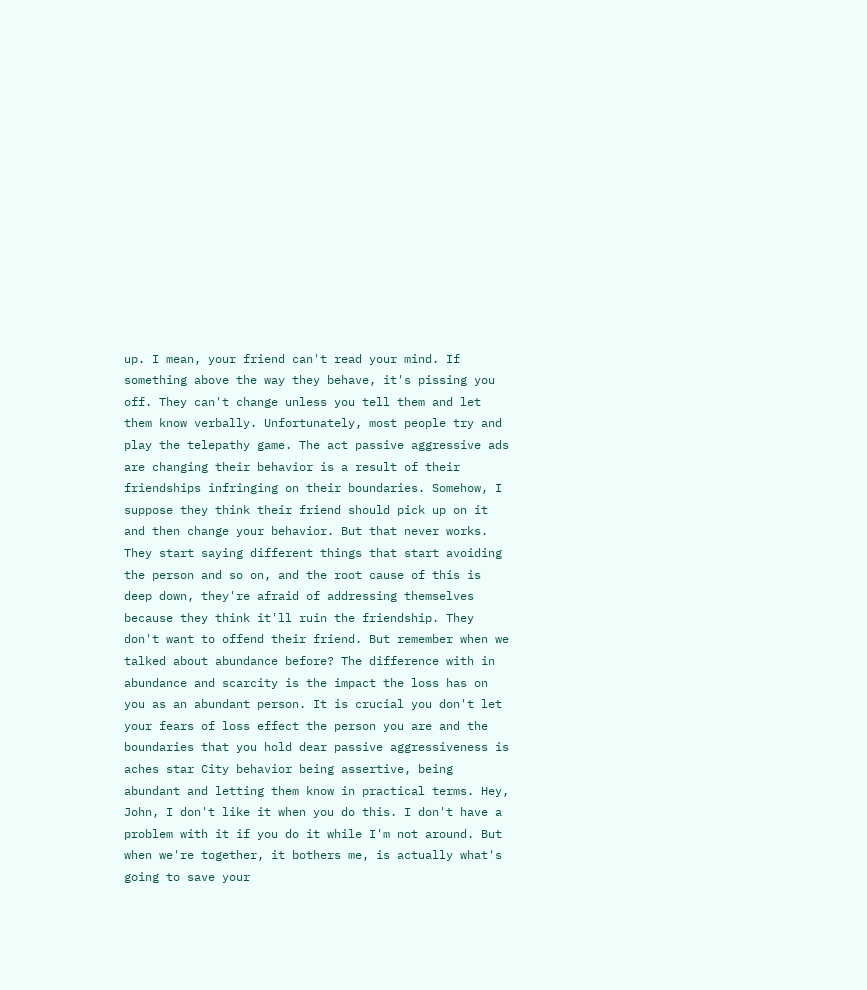up. I mean, your friend can't read your mind. If something above the way they behave, it's pissing you off. They can't change unless you tell them and let them know verbally. Unfortunately, most people try and play the telepathy game. The act passive aggressive ads are changing their behavior is a result of their friendships infringing on their boundaries. Somehow, I suppose they think their friend should pick up on it and then change your behavior. But that never works. They start saying different things that start avoiding the person and so on, and the root cause of this is deep down, they're afraid of addressing themselves because they think it'll ruin the friendship. They don't want to offend their friend. But remember when we talked about abundance before? The difference with in abundance and scarcity is the impact the loss has on you as an abundant person. It is crucial you don't let your fears of loss effect the person you are and the boundaries that you hold dear passive aggressiveness is aches star City behavior being assertive, being abundant and letting them know in practical terms. Hey, John, I don't like it when you do this. I don't have a problem with it if you do it while I'm not around. But when we're together, it bothers me, is actually what's going to save your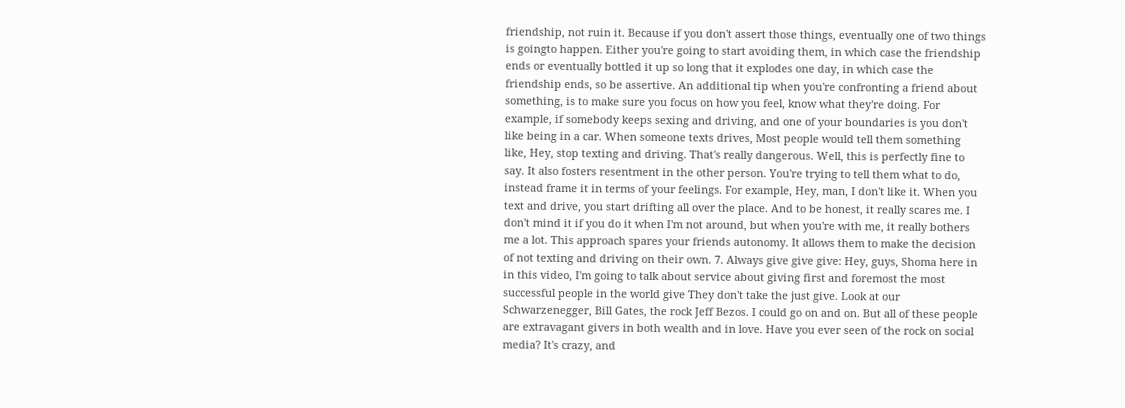friendship, not ruin it. Because if you don't assert those things, eventually one of two things is goingto happen. Either you're going to start avoiding them, in which case the friendship ends or eventually bottled it up so long that it explodes one day, in which case the friendship ends, so be assertive. An additional tip when you're confronting a friend about something, is to make sure you focus on how you feel, know what they're doing. For example, if somebody keeps sexing and driving, and one of your boundaries is you don't like being in a car. When someone texts drives, Most people would tell them something like, Hey, stop texting and driving. That's really dangerous. Well, this is perfectly fine to say. It also fosters resentment in the other person. You're trying to tell them what to do, instead frame it in terms of your feelings. For example, Hey, man, I don't like it. When you text and drive, you start drifting all over the place. And to be honest, it really scares me. I don't mind it if you do it when I'm not around, but when you're with me, it really bothers me a lot. This approach spares your friends autonomy. It allows them to make the decision of not texting and driving on their own. 7. Always give give give: Hey, guys, Shoma here in in this video, I'm going to talk about service about giving first and foremost the most successful people in the world give They don't take the just give. Look at our Schwarzenegger, Bill Gates, the rock Jeff Bezos. I could go on and on. But all of these people are extravagant givers in both wealth and in love. Have you ever seen of the rock on social media? It's crazy, and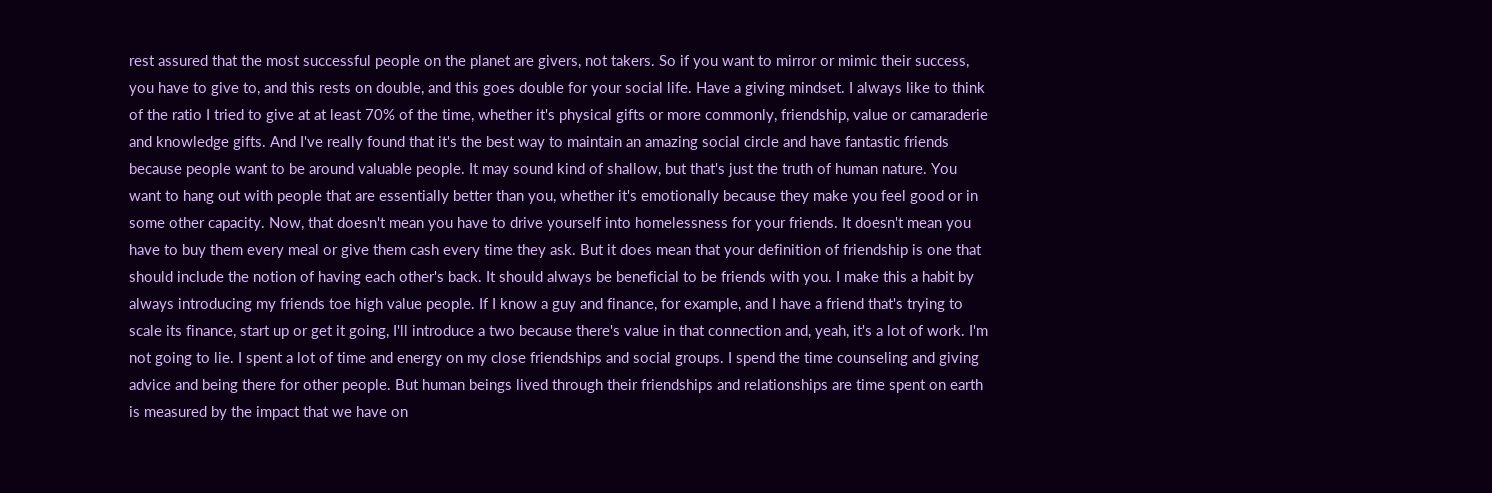rest assured that the most successful people on the planet are givers, not takers. So if you want to mirror or mimic their success, you have to give to, and this rests on double, and this goes double for your social life. Have a giving mindset. I always like to think of the ratio I tried to give at at least 70% of the time, whether it's physical gifts or more commonly, friendship, value or camaraderie and knowledge gifts. And I've really found that it's the best way to maintain an amazing social circle and have fantastic friends because people want to be around valuable people. It may sound kind of shallow, but that's just the truth of human nature. You want to hang out with people that are essentially better than you, whether it's emotionally because they make you feel good or in some other capacity. Now, that doesn't mean you have to drive yourself into homelessness for your friends. It doesn't mean you have to buy them every meal or give them cash every time they ask. But it does mean that your definition of friendship is one that should include the notion of having each other's back. It should always be beneficial to be friends with you. I make this a habit by always introducing my friends toe high value people. If I know a guy and finance, for example, and I have a friend that's trying to scale its finance, start up or get it going, I'll introduce a two because there's value in that connection and, yeah, it's a lot of work. I'm not going to lie. I spent a lot of time and energy on my close friendships and social groups. I spend the time counseling and giving advice and being there for other people. But human beings lived through their friendships and relationships are time spent on earth is measured by the impact that we have on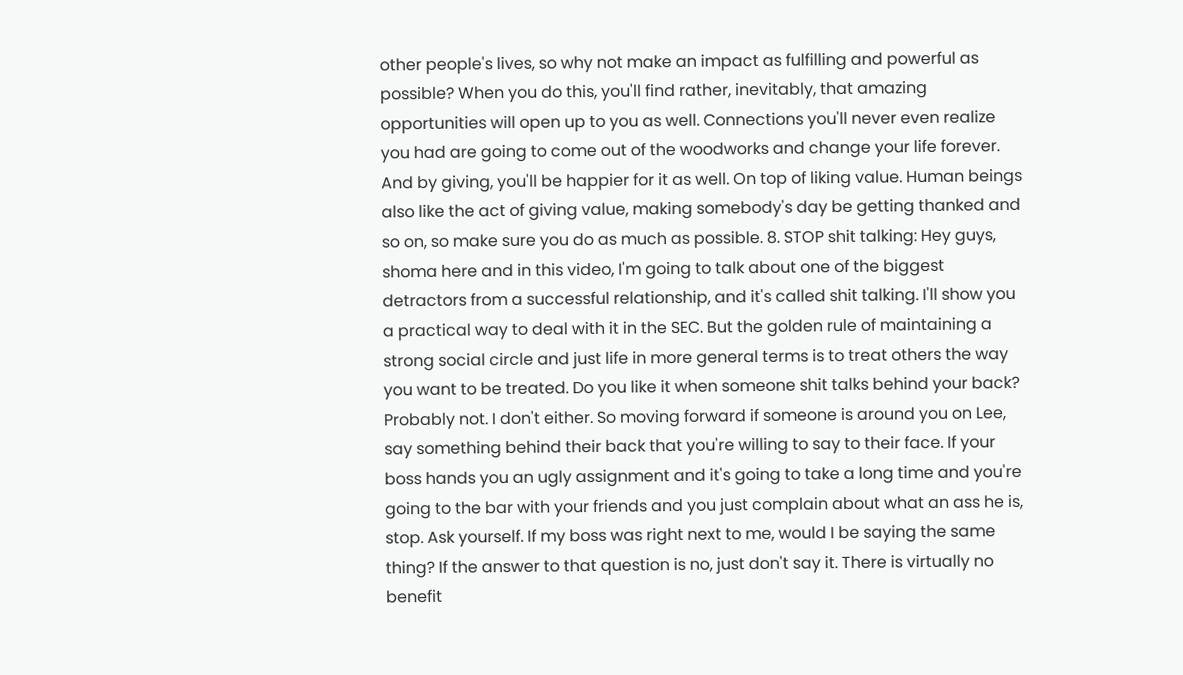other people's lives, so why not make an impact as fulfilling and powerful as possible? When you do this, you'll find rather, inevitably, that amazing opportunities will open up to you as well. Connections you'll never even realize you had are going to come out of the woodworks and change your life forever. And by giving, you'll be happier for it as well. On top of liking value. Human beings also like the act of giving value, making somebody's day be getting thanked and so on, so make sure you do as much as possible. 8. STOP shit talking: Hey guys, shoma here and in this video, I'm going to talk about one of the biggest detractors from a successful relationship, and it's called shit talking. I'll show you a practical way to deal with it in the SEC. But the golden rule of maintaining a strong social circle and just life in more general terms is to treat others the way you want to be treated. Do you like it when someone shit talks behind your back? Probably not. I don't either. So moving forward if someone is around you on Lee, say something behind their back that you're willing to say to their face. If your boss hands you an ugly assignment and it's going to take a long time and you're going to the bar with your friends and you just complain about what an ass he is, stop. Ask yourself. If my boss was right next to me, would I be saying the same thing? If the answer to that question is no, just don't say it. There is virtually no benefit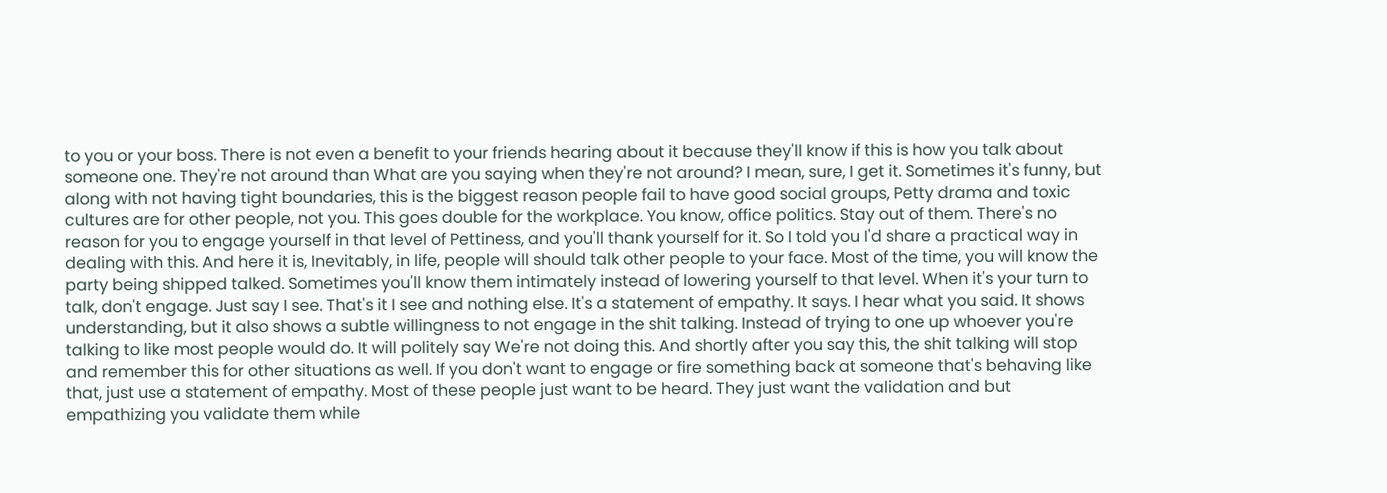to you or your boss. There is not even a benefit to your friends hearing about it because they'll know if this is how you talk about someone one. They're not around than What are you saying when they're not around? I mean, sure, I get it. Sometimes it's funny, but along with not having tight boundaries, this is the biggest reason people fail to have good social groups, Petty drama and toxic cultures are for other people, not you. This goes double for the workplace. You know, office politics. Stay out of them. There's no reason for you to engage yourself in that level of Pettiness, and you'll thank yourself for it. So I told you I'd share a practical way in dealing with this. And here it is, Inevitably, in life, people will should talk other people to your face. Most of the time, you will know the party being shipped talked. Sometimes you'll know them intimately instead of lowering yourself to that level. When it's your turn to talk, don't engage. Just say I see. That's it I see and nothing else. It's a statement of empathy. It says. I hear what you said. It shows understanding, but it also shows a subtle willingness to not engage in the shit talking. Instead of trying to one up whoever you're talking to like most people would do. It will politely say We're not doing this. And shortly after you say this, the shit talking will stop and remember this for other situations as well. If you don't want to engage or fire something back at someone that's behaving like that, just use a statement of empathy. Most of these people just want to be heard. They just want the validation and but empathizing you validate them while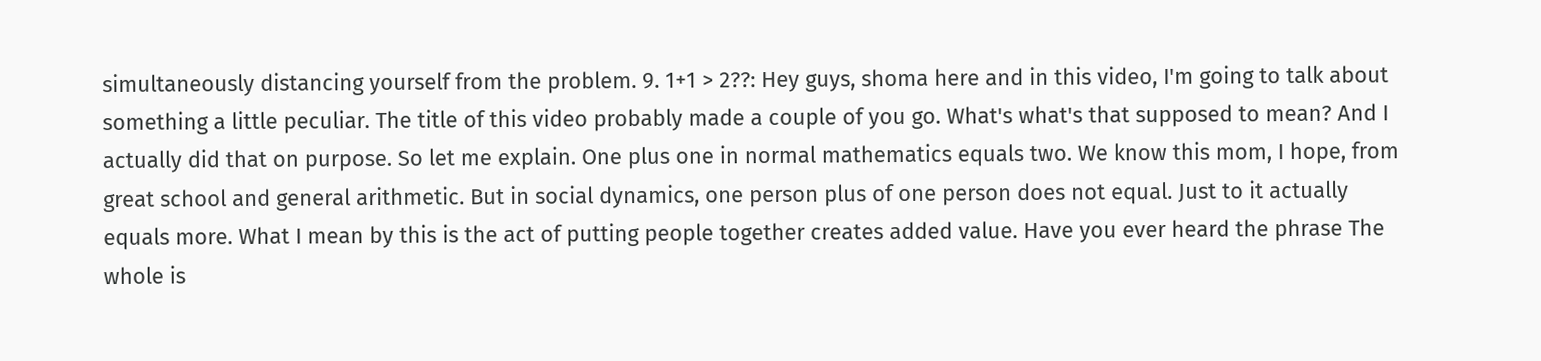simultaneously distancing yourself from the problem. 9. 1+1 > 2??: Hey guys, shoma here and in this video, I'm going to talk about something a little peculiar. The title of this video probably made a couple of you go. What's what's that supposed to mean? And I actually did that on purpose. So let me explain. One plus one in normal mathematics equals two. We know this mom, I hope, from great school and general arithmetic. But in social dynamics, one person plus of one person does not equal. Just to it actually equals more. What I mean by this is the act of putting people together creates added value. Have you ever heard the phrase The whole is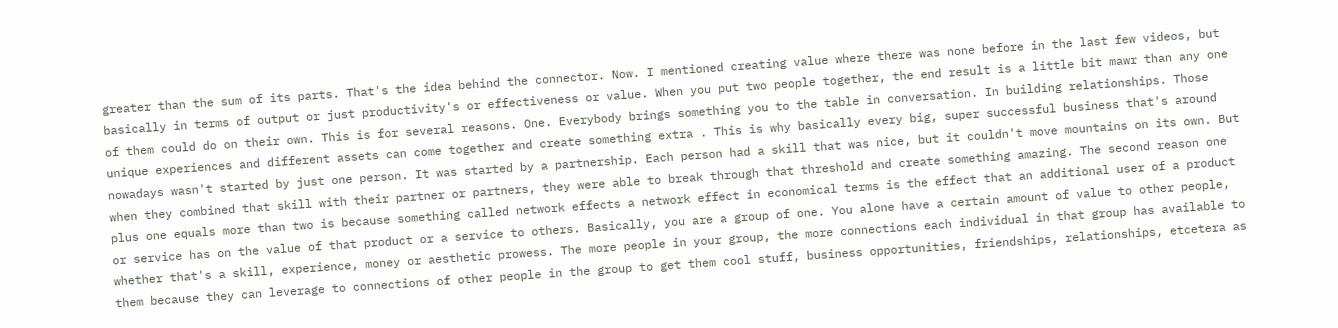greater than the sum of its parts. That's the idea behind the connector. Now. I mentioned creating value where there was none before in the last few videos, but basically in terms of output or just productivity's or effectiveness or value. When you put two people together, the end result is a little bit mawr than any one of them could do on their own. This is for several reasons. One. Everybody brings something you to the table in conversation. In building relationships. Those unique experiences and different assets can come together and create something extra . This is why basically every big, super successful business that's around nowadays wasn't started by just one person. It was started by a partnership. Each person had a skill that was nice, but it couldn't move mountains on its own. But when they combined that skill with their partner or partners, they were able to break through that threshold and create something amazing. The second reason one plus one equals more than two is because something called network effects a network effect in economical terms is the effect that an additional user of a product or service has on the value of that product or a service to others. Basically, you are a group of one. You alone have a certain amount of value to other people, whether that's a skill, experience, money or aesthetic prowess. The more people in your group, the more connections each individual in that group has available to them because they can leverage to connections of other people in the group to get them cool stuff, business opportunities, friendships, relationships, etcetera as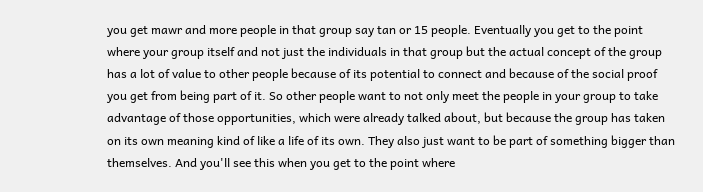you get mawr and more people in that group say tan or 15 people. Eventually you get to the point where your group itself and not just the individuals in that group but the actual concept of the group has a lot of value to other people because of its potential to connect and because of the social proof you get from being part of it. So other people want to not only meet the people in your group to take advantage of those opportunities, which were already talked about, but because the group has taken on its own meaning kind of like a life of its own. They also just want to be part of something bigger than themselves. And you'll see this when you get to the point where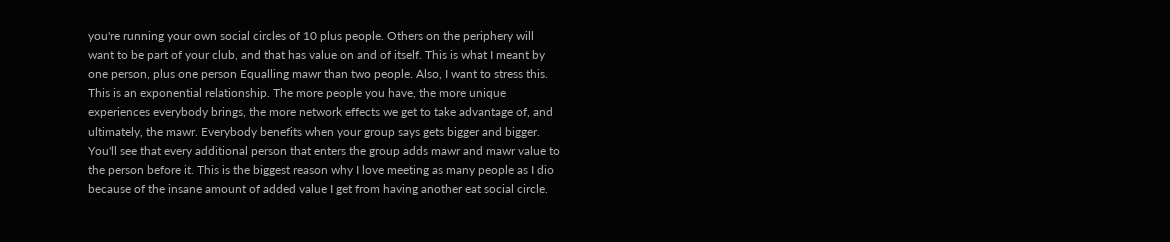you're running your own social circles of 10 plus people. Others on the periphery will want to be part of your club, and that has value on and of itself. This is what I meant by one person, plus one person Equalling mawr than two people. Also, I want to stress this. This is an exponential relationship. The more people you have, the more unique experiences everybody brings, the more network effects we get to take advantage of, and ultimately, the mawr. Everybody benefits when your group says gets bigger and bigger. You'll see that every additional person that enters the group adds mawr and mawr value to the person before it. This is the biggest reason why I love meeting as many people as I dio because of the insane amount of added value I get from having another eat social circle.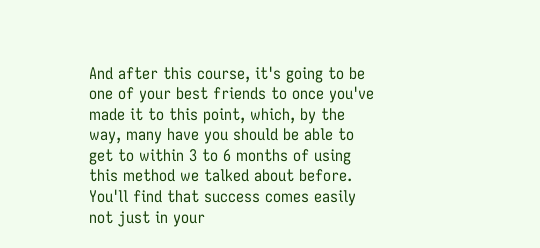And after this course, it's going to be one of your best friends to once you've made it to this point, which, by the way, many have you should be able to get to within 3 to 6 months of using this method we talked about before. You'll find that success comes easily not just in your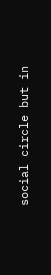social circle but in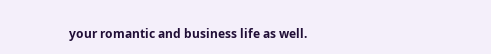your romantic and business life as well.